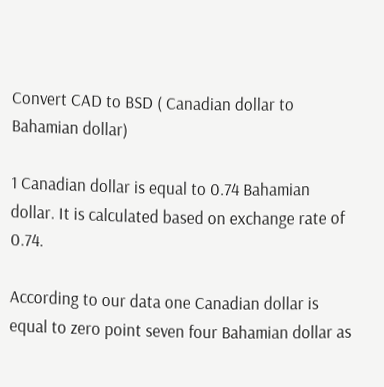Convert CAD to BSD ( Canadian dollar to Bahamian dollar)

1 Canadian dollar is equal to 0.74 Bahamian dollar. It is calculated based on exchange rate of 0.74.

According to our data one Canadian dollar is equal to zero point seven four Bahamian dollar as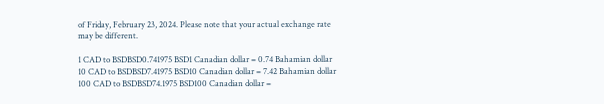of Friday, February 23, 2024. Please note that your actual exchange rate may be different.

1 CAD to BSDBSD0.741975 BSD1 Canadian dollar = 0.74 Bahamian dollar
10 CAD to BSDBSD7.41975 BSD10 Canadian dollar = 7.42 Bahamian dollar
100 CAD to BSDBSD74.1975 BSD100 Canadian dollar =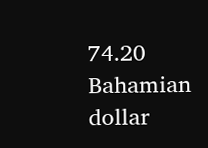74.20 Bahamian dollar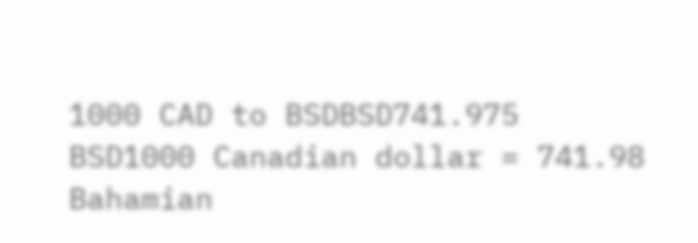1000 CAD to BSDBSD741.975 BSD1000 Canadian dollar = 741.98 Bahamian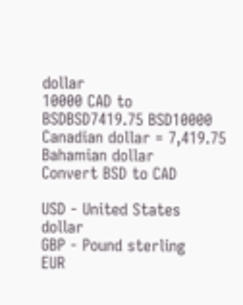dollar
10000 CAD to BSDBSD7419.75 BSD10000 Canadian dollar = 7,419.75 Bahamian dollar
Convert BSD to CAD

USD - United States dollar
GBP - Pound sterling
EUR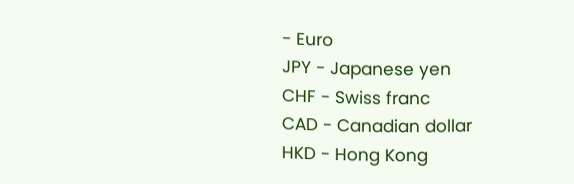- Euro
JPY - Japanese yen
CHF - Swiss franc
CAD - Canadian dollar
HKD - Hong Kong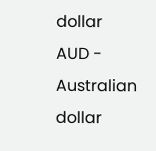dollar
AUD - Australian dollar